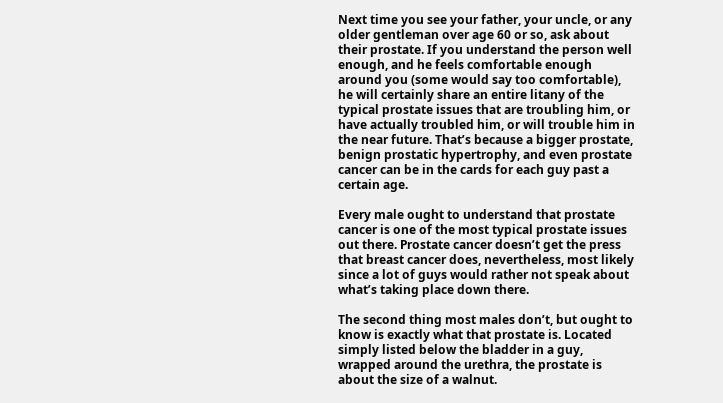Next time you see your father, your uncle, or any older gentleman over age 60 or so, ask about their prostate. If you understand the person well enough, and he feels comfortable enough around you (some would say too comfortable), he will certainly share an entire litany of the typical prostate issues that are troubling him, or have actually troubled him, or will trouble him in the near future. That’s because a bigger prostate, benign prostatic hypertrophy, and even prostate cancer can be in the cards for each guy past a certain age.

Every male ought to understand that prostate cancer is one of the most typical prostate issues out there. Prostate cancer doesn’t get the press that breast cancer does, nevertheless, most likely since a lot of guys would rather not speak about what’s taking place down there.

The second thing most males don’t, but ought to know is exactly what that prostate is. Located simply listed below the bladder in a guy, wrapped around the urethra, the prostate is about the size of a walnut.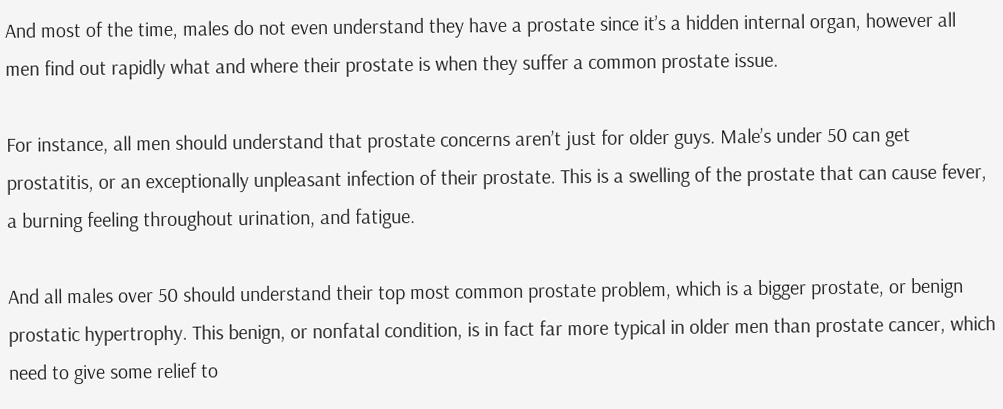And most of the time, males do not even understand they have a prostate since it’s a hidden internal organ, however all men find out rapidly what and where their prostate is when they suffer a common prostate issue.

For instance, all men should understand that prostate concerns aren’t just for older guys. Male’s under 50 can get prostatitis, or an exceptionally unpleasant infection of their prostate. This is a swelling of the prostate that can cause fever, a burning feeling throughout urination, and fatigue.

And all males over 50 should understand their top most common prostate problem, which is a bigger prostate, or benign prostatic hypertrophy. This benign, or nonfatal condition, is in fact far more typical in older men than prostate cancer, which need to give some relief to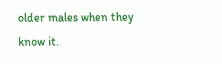older males when they know it.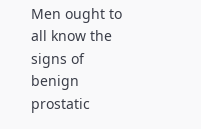Men ought to all know the signs of benign prostatic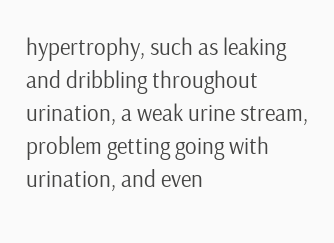hypertrophy, such as leaking and dribbling throughout urination, a weak urine stream, problem getting going with urination, and even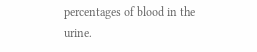percentages of blood in the urine.